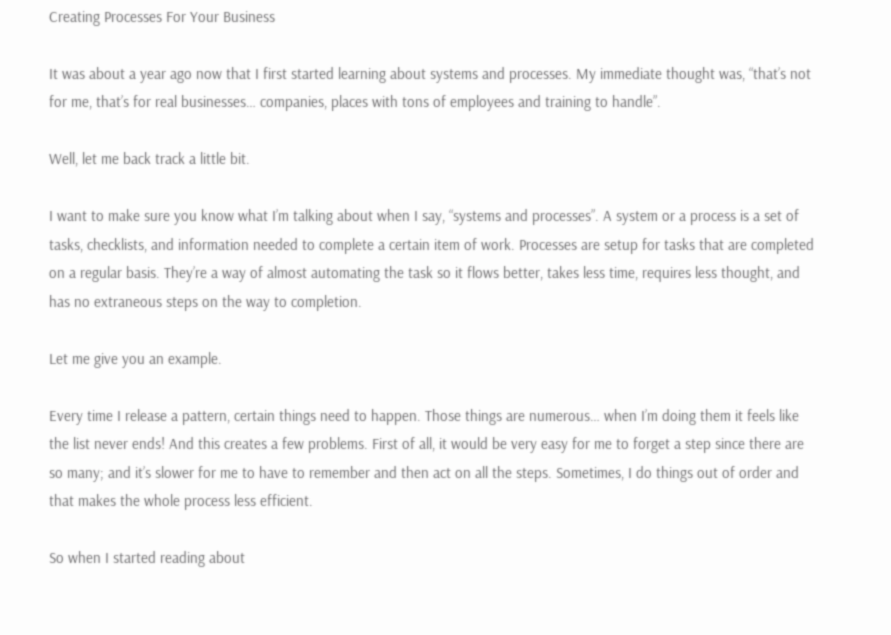Creating Processes For Your Business

It was about a year ago now that I first started learning about systems and processes. My immediate thought was, “that’s not for me, that’s for real businesses… companies, places with tons of employees and training to handle”.

Well, let me back track a little bit.

I want to make sure you know what I’m talking about when I say, “systems and processes”. A system or a process is a set of tasks, checklists, and information needed to complete a certain item of work. Processes are setup for tasks that are completed on a regular basis. They’re a way of almost automating the task so it flows better, takes less time, requires less thought, and has no extraneous steps on the way to completion.

Let me give you an example.

Every time I release a pattern, certain things need to happen. Those things are numerous… when I’m doing them it feels like the list never ends! And this creates a few problems. First of all, it would be very easy for me to forget a step since there are so many; and it’s slower for me to have to remember and then act on all the steps. Sometimes, I do things out of order and that makes the whole process less efficient.

So when I started reading about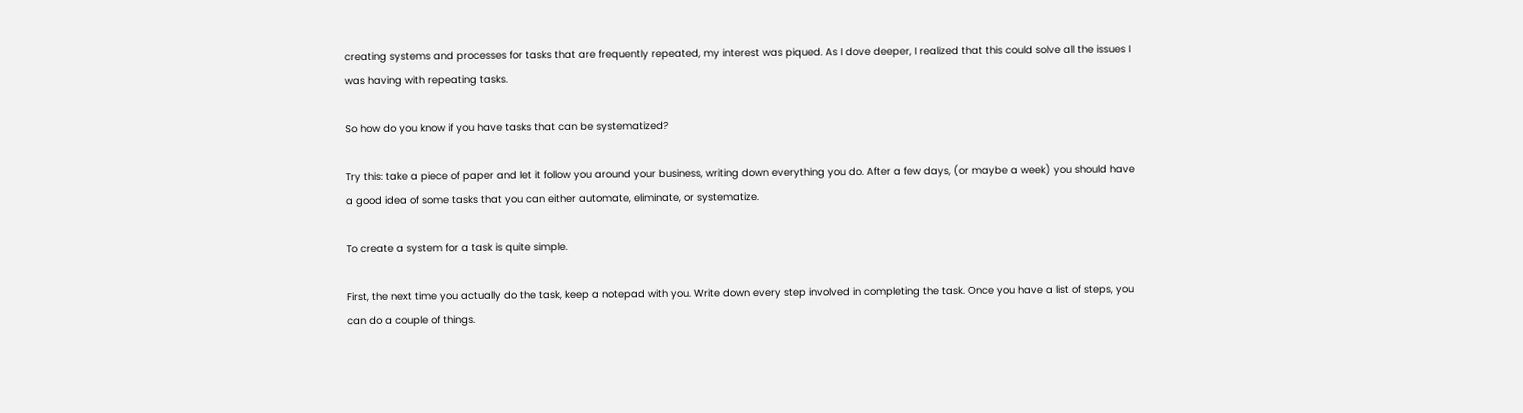creating systems and processes for tasks that are frequently repeated, my interest was piqued. As I dove deeper, I realized that this could solve all the issues I was having with repeating tasks.

So how do you know if you have tasks that can be systematized?

Try this: take a piece of paper and let it follow you around your business, writing down everything you do. After a few days, (or maybe a week) you should have a good idea of some tasks that you can either automate, eliminate, or systematize.

To create a system for a task is quite simple.

First, the next time you actually do the task, keep a notepad with you. Write down every step involved in completing the task. Once you have a list of steps, you can do a couple of things.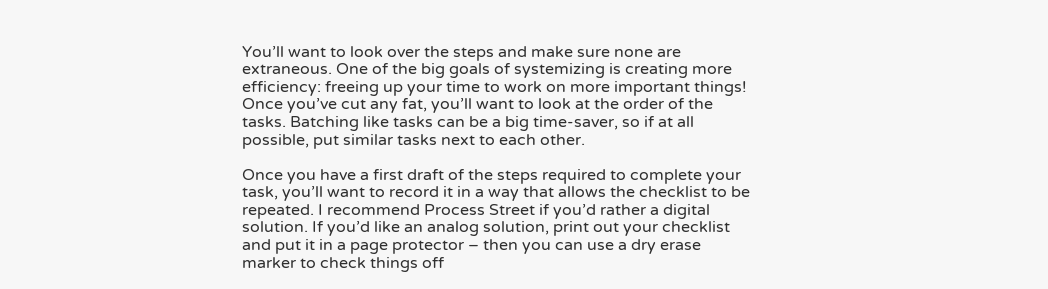You’ll want to look over the steps and make sure none are extraneous. One of the big goals of systemizing is creating more efficiency: freeing up your time to work on more important things! Once you’ve cut any fat, you’ll want to look at the order of the tasks. Batching like tasks can be a big time-saver, so if at all possible, put similar tasks next to each other.

Once you have a first draft of the steps required to complete your task, you’ll want to record it in a way that allows the checklist to be repeated. I recommend Process Street if you’d rather a digital solution. If you’d like an analog solution, print out your checklist and put it in a page protector – then you can use a dry erase marker to check things off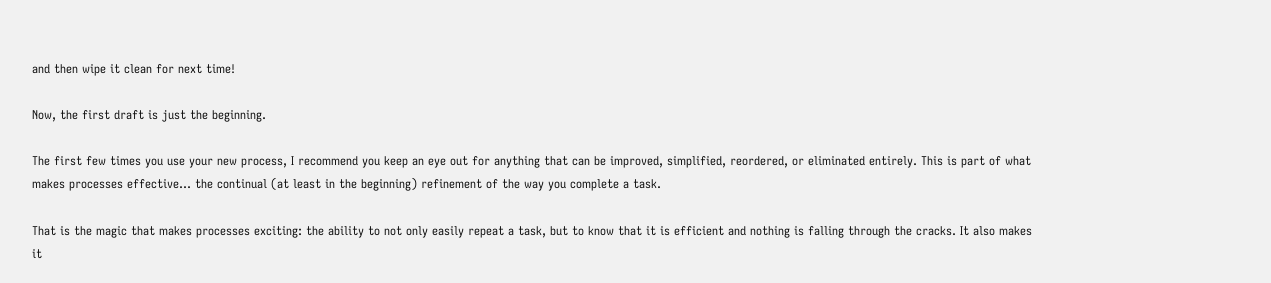and then wipe it clean for next time!

Now, the first draft is just the beginning.

The first few times you use your new process, I recommend you keep an eye out for anything that can be improved, simplified, reordered, or eliminated entirely. This is part of what makes processes effective… the continual (at least in the beginning) refinement of the way you complete a task.

That is the magic that makes processes exciting: the ability to not only easily repeat a task, but to know that it is efficient and nothing is falling through the cracks. It also makes it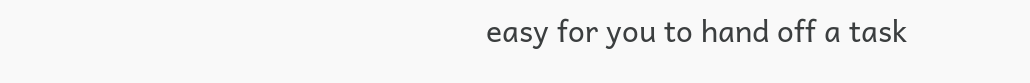easy for you to hand off a task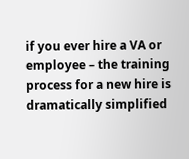if you ever hire a VA or employee – the training process for a new hire is dramatically simplified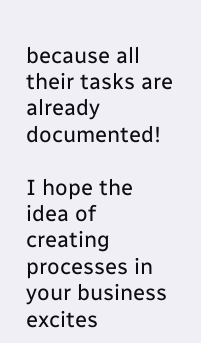because all their tasks are already documented!

I hope the idea of creating processes in your business excites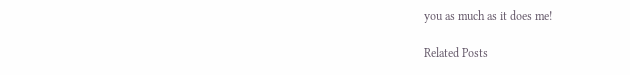you as much as it does me!

Related Posts